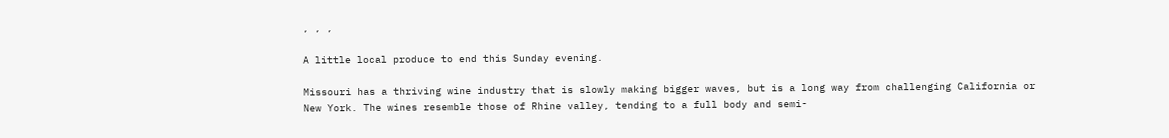, , ,

A little local produce to end this Sunday evening.

Missouri has a thriving wine industry that is slowly making bigger waves, but is a long way from challenging California or New York. The wines resemble those of Rhine valley, tending to a full body and semi-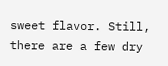sweet flavor. Still, there are a few dry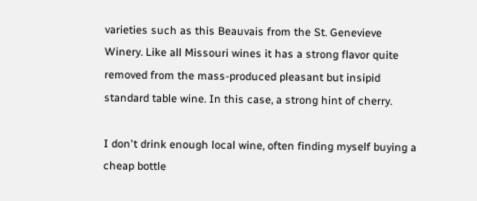varieties such as this Beauvais from the St. Genevieve Winery. Like all Missouri wines it has a strong flavor quite removed from the mass-produced pleasant but insipid standard table wine. In this case, a strong hint of cherry.

I don't drink enough local wine, often finding myself buying a cheap bottle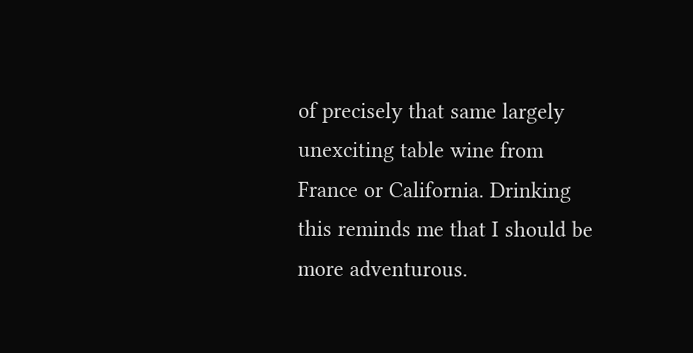of precisely that same largely unexciting table wine from France or California. Drinking this reminds me that I should be more adventurous.